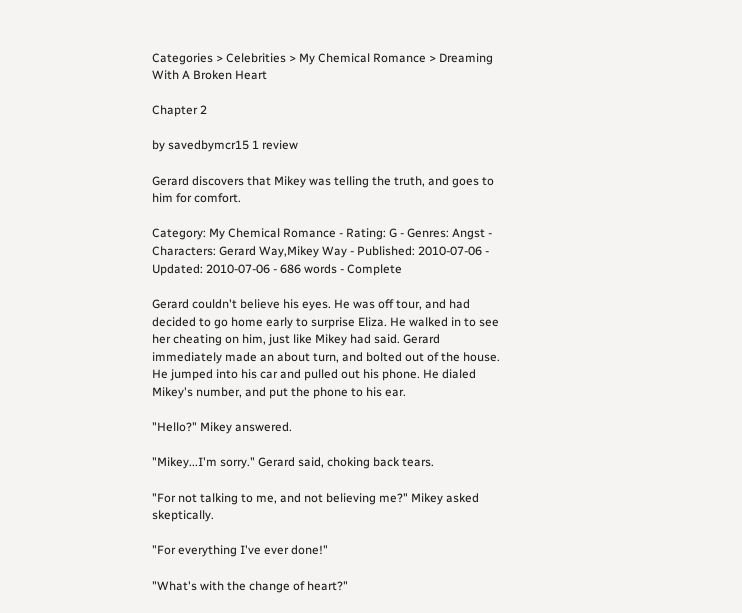Categories > Celebrities > My Chemical Romance > Dreaming With A Broken Heart

Chapter 2

by savedbymcr15 1 review

Gerard discovers that Mikey was telling the truth, and goes to him for comfort.

Category: My Chemical Romance - Rating: G - Genres: Angst - Characters: Gerard Way,Mikey Way - Published: 2010-07-06 - Updated: 2010-07-06 - 686 words - Complete

Gerard couldn't believe his eyes. He was off tour, and had decided to go home early to surprise Eliza. He walked in to see her cheating on him, just like Mikey had said. Gerard immediately made an about turn, and bolted out of the house. He jumped into his car and pulled out his phone. He dialed Mikey's number, and put the phone to his ear.

"Hello?" Mikey answered.

"Mikey...I'm sorry." Gerard said, choking back tears.

"For not talking to me, and not believing me?" Mikey asked skeptically.

"For everything I've ever done!"

"What's with the change of heart?"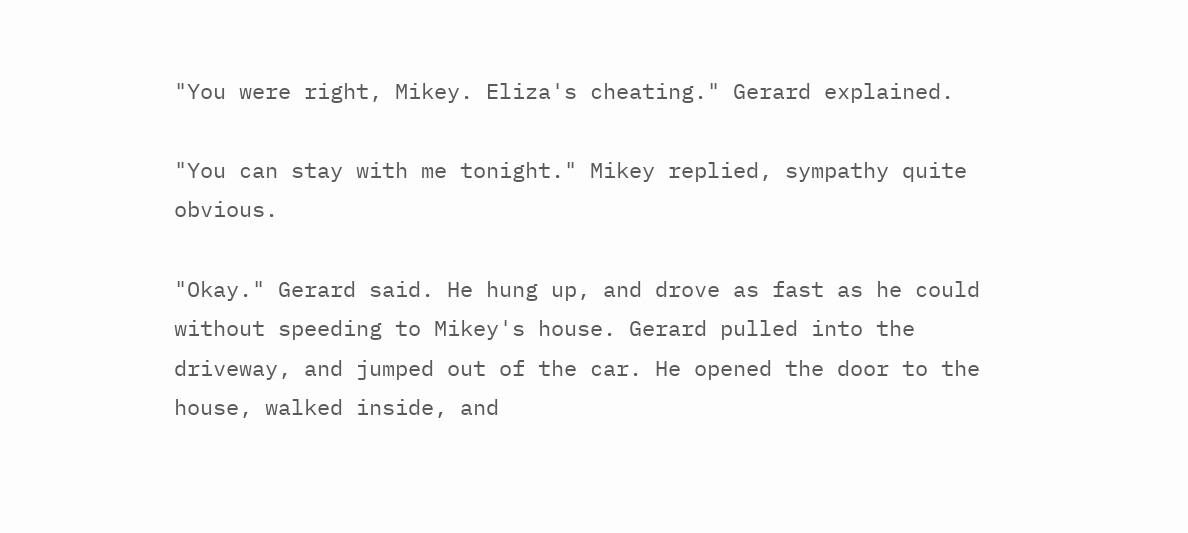"You were right, Mikey. Eliza's cheating." Gerard explained.

"You can stay with me tonight." Mikey replied, sympathy quite obvious.

"Okay." Gerard said. He hung up, and drove as fast as he could without speeding to Mikey's house. Gerard pulled into the driveway, and jumped out of the car. He opened the door to the house, walked inside, and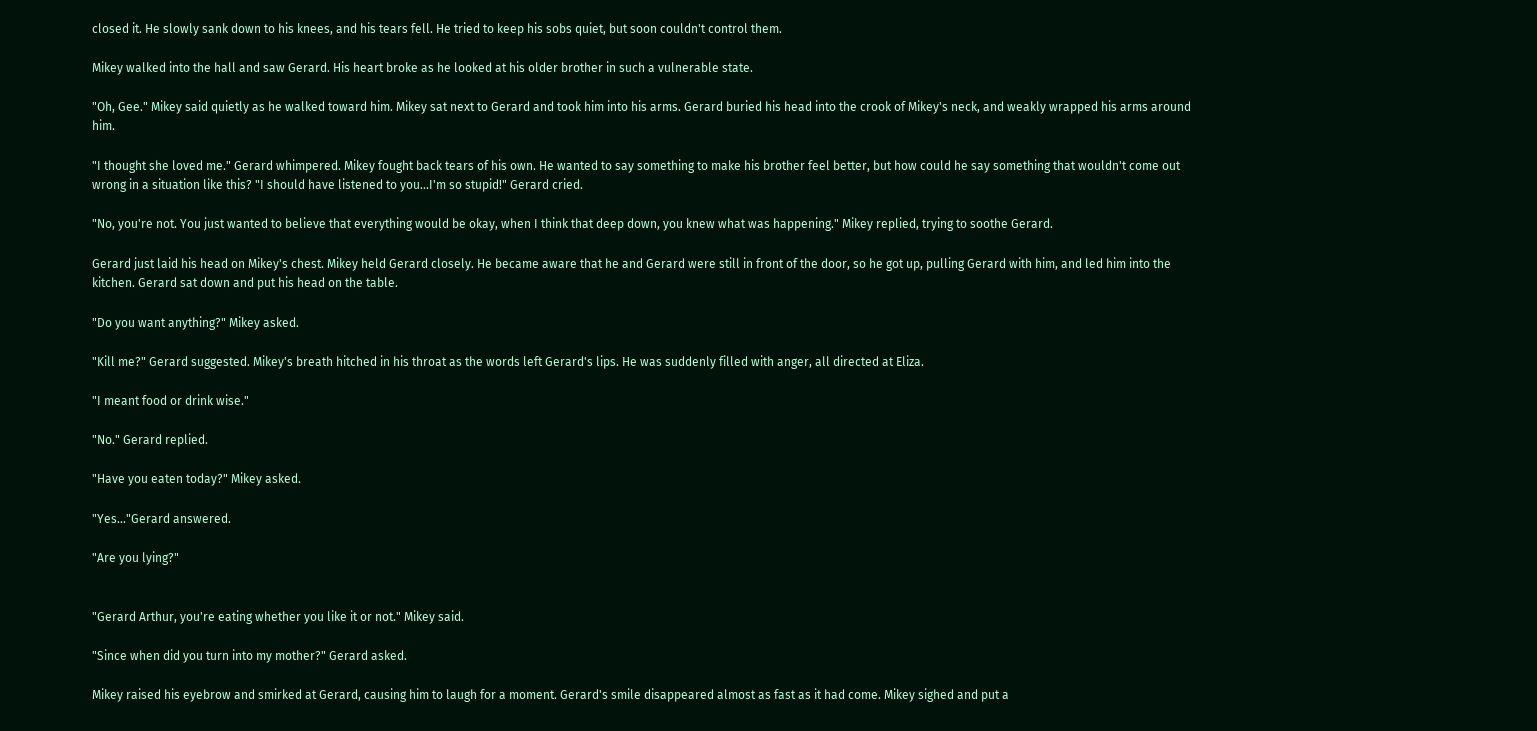closed it. He slowly sank down to his knees, and his tears fell. He tried to keep his sobs quiet, but soon couldn't control them.

Mikey walked into the hall and saw Gerard. His heart broke as he looked at his older brother in such a vulnerable state.

"Oh, Gee." Mikey said quietly as he walked toward him. Mikey sat next to Gerard and took him into his arms. Gerard buried his head into the crook of Mikey's neck, and weakly wrapped his arms around him.

"I thought she loved me." Gerard whimpered. Mikey fought back tears of his own. He wanted to say something to make his brother feel better, but how could he say something that wouldn't come out wrong in a situation like this? "I should have listened to you...I'm so stupid!" Gerard cried.

"No, you're not. You just wanted to believe that everything would be okay, when I think that deep down, you knew what was happening." Mikey replied, trying to soothe Gerard.

Gerard just laid his head on Mikey's chest. Mikey held Gerard closely. He became aware that he and Gerard were still in front of the door, so he got up, pulling Gerard with him, and led him into the kitchen. Gerard sat down and put his head on the table.

"Do you want anything?" Mikey asked.

"Kill me?" Gerard suggested. Mikey's breath hitched in his throat as the words left Gerard's lips. He was suddenly filled with anger, all directed at Eliza.

"I meant food or drink wise."

"No." Gerard replied.

"Have you eaten today?" Mikey asked.

"Yes..."Gerard answered.

"Are you lying?"


"Gerard Arthur, you're eating whether you like it or not." Mikey said.

"Since when did you turn into my mother?" Gerard asked.

Mikey raised his eyebrow and smirked at Gerard, causing him to laugh for a moment. Gerard's smile disappeared almost as fast as it had come. Mikey sighed and put a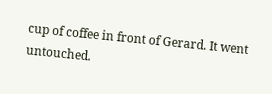cup of coffee in front of Gerard. It went untouched.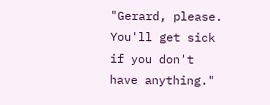"Gerard, please. You'll get sick if you don't have anything."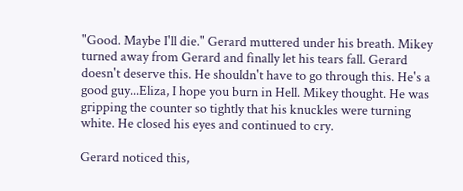"Good. Maybe I'll die." Gerard muttered under his breath. Mikey turned away from Gerard and finally let his tears fall. Gerard doesn't deserve this. He shouldn't have to go through this. He's a good guy...Eliza, I hope you burn in Hell. Mikey thought. He was gripping the counter so tightly that his knuckles were turning white. He closed his eyes and continued to cry.

Gerard noticed this,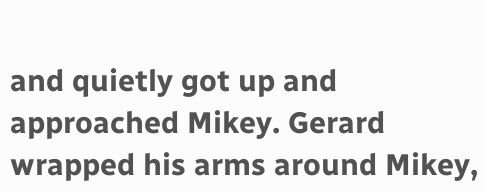and quietly got up and approached Mikey. Gerard wrapped his arms around Mikey,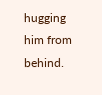hugging him from behind.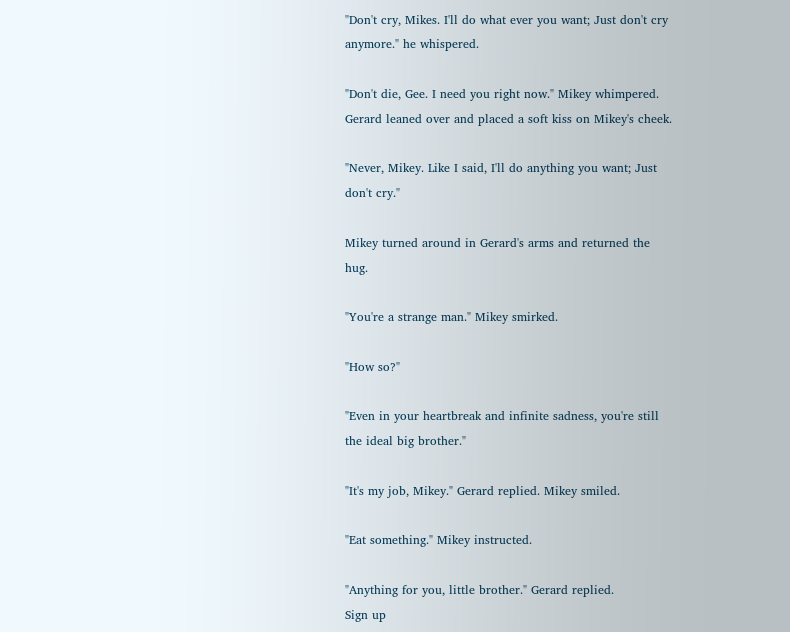"Don't cry, Mikes. I'll do what ever you want; Just don't cry anymore." he whispered.

"Don't die, Gee. I need you right now." Mikey whimpered. Gerard leaned over and placed a soft kiss on Mikey's cheek.

"Never, Mikey. Like I said, I'll do anything you want; Just don't cry."

Mikey turned around in Gerard's arms and returned the hug.

"You're a strange man." Mikey smirked.

"How so?"

"Even in your heartbreak and infinite sadness, you're still the ideal big brother."

"It's my job, Mikey." Gerard replied. Mikey smiled.

"Eat something." Mikey instructed.

"Anything for you, little brother." Gerard replied.
Sign up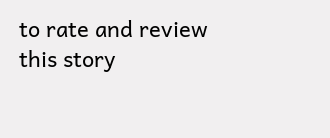to rate and review this story